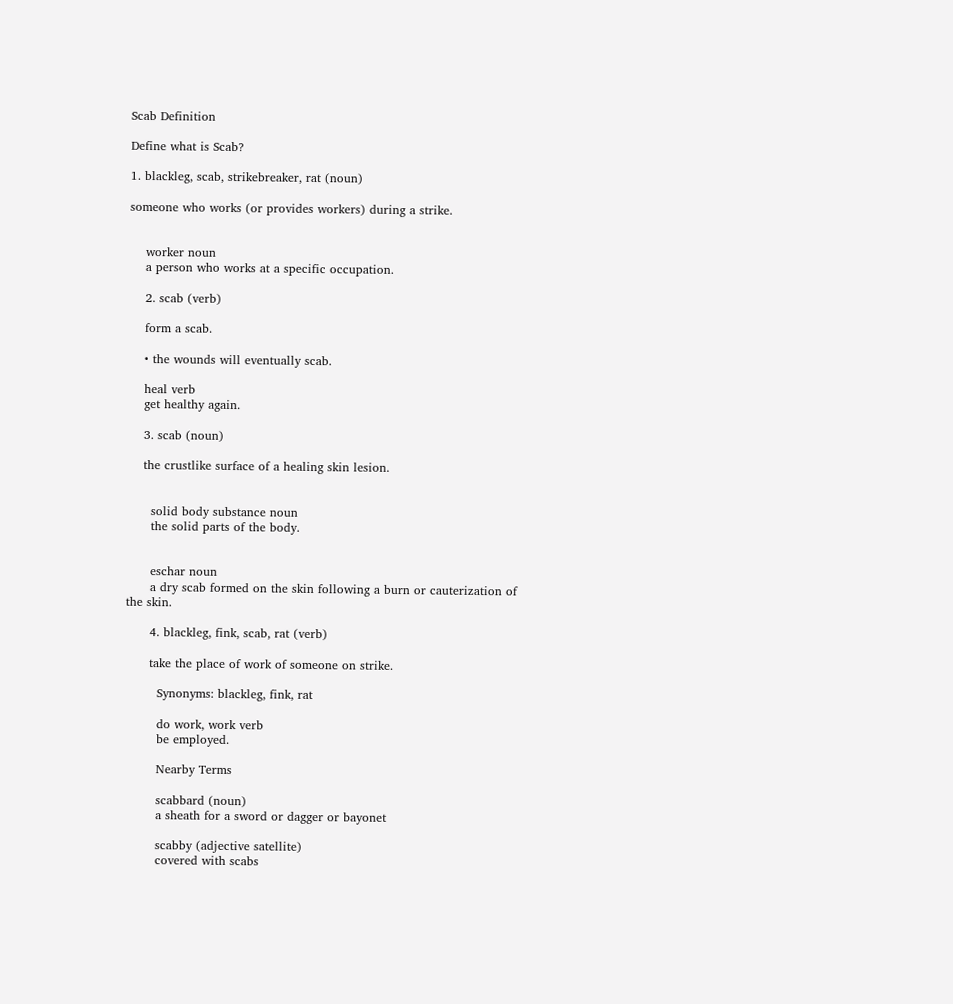Scab Definition

Define what is Scab?

1. blackleg, scab, strikebreaker, rat (noun)

someone who works (or provides workers) during a strike.


    worker noun
    a person who works at a specific occupation.

    2. scab (verb)

    form a scab.

    • the wounds will eventually scab.

    heal verb
    get healthy again.

    3. scab (noun)

    the crustlike surface of a healing skin lesion.


      solid body substance noun
      the solid parts of the body.


      eschar noun
      a dry scab formed on the skin following a burn or cauterization of the skin.

      4. blackleg, fink, scab, rat (verb)

      take the place of work of someone on strike.

        Synonyms: blackleg, fink, rat

        do work, work verb
        be employed.

        Nearby Terms

        scabbard (noun)
        a sheath for a sword or dagger or bayonet

        scabby (adjective satellite)
        covered with scabs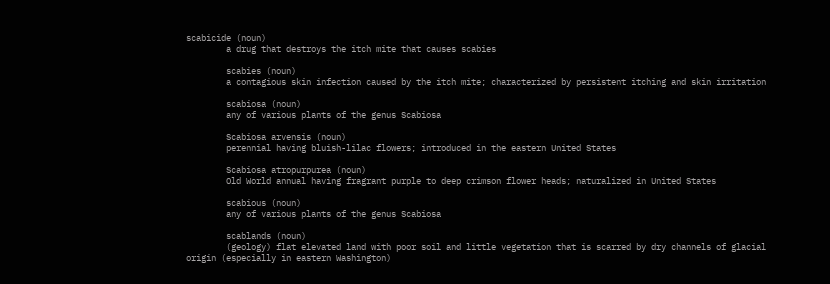scabicide (noun)
        a drug that destroys the itch mite that causes scabies

        scabies (noun)
        a contagious skin infection caused by the itch mite; characterized by persistent itching and skin irritation

        scabiosa (noun)
        any of various plants of the genus Scabiosa

        Scabiosa arvensis (noun)
        perennial having bluish-lilac flowers; introduced in the eastern United States

        Scabiosa atropurpurea (noun)
        Old World annual having fragrant purple to deep crimson flower heads; naturalized in United States

        scabious (noun)
        any of various plants of the genus Scabiosa

        scablands (noun)
        (geology) flat elevated land with poor soil and little vegetation that is scarred by dry channels of glacial origin (especially in eastern Washington)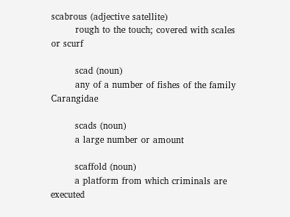scabrous (adjective satellite)
        rough to the touch; covered with scales or scurf

        scad (noun)
        any of a number of fishes of the family Carangidae

        scads (noun)
        a large number or amount

        scaffold (noun)
        a platform from which criminals are executed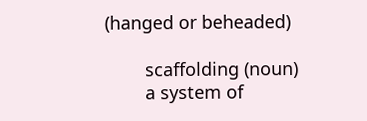(hanged or beheaded)

        scaffolding (noun)
        a system of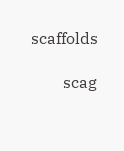scaffolds

        scag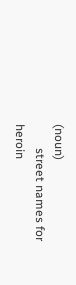(noun)
        street names for heroin